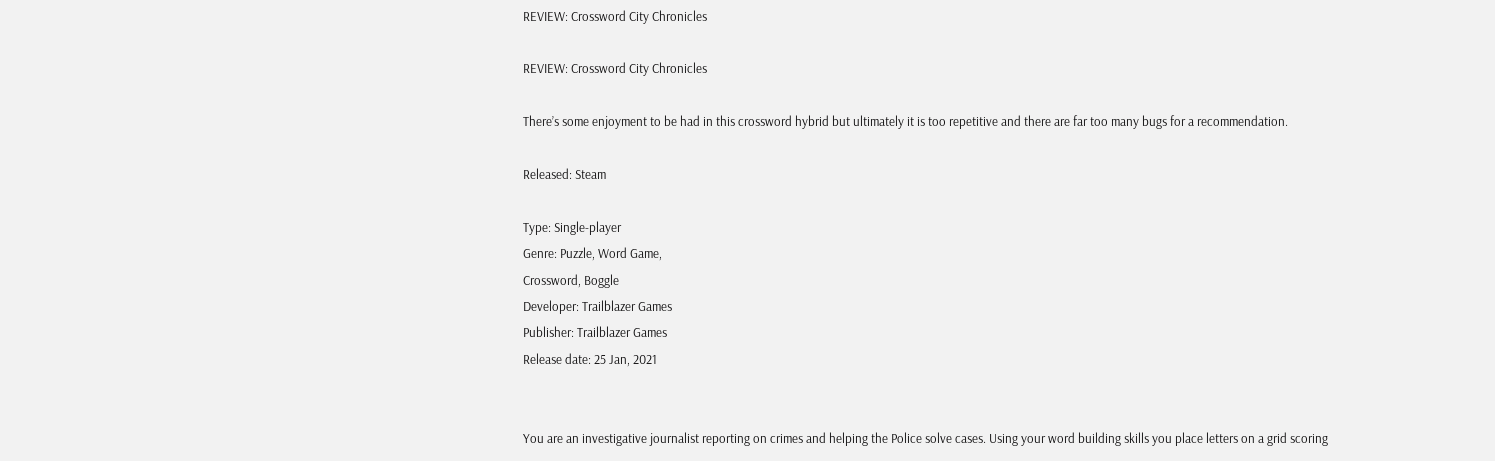REVIEW: Crossword City Chronicles

REVIEW: Crossword City Chronicles

There’s some enjoyment to be had in this crossword hybrid but ultimately it is too repetitive and there are far too many bugs for a recommendation.

Released: Steam

Type: Single-player
Genre: Puzzle, Word Game,
Crossword, Boggle
Developer: Trailblazer Games
Publisher: Trailblazer Games
Release date: 25 Jan, 2021


You are an investigative journalist reporting on crimes and helping the Police solve cases. Using your word building skills you place letters on a grid scoring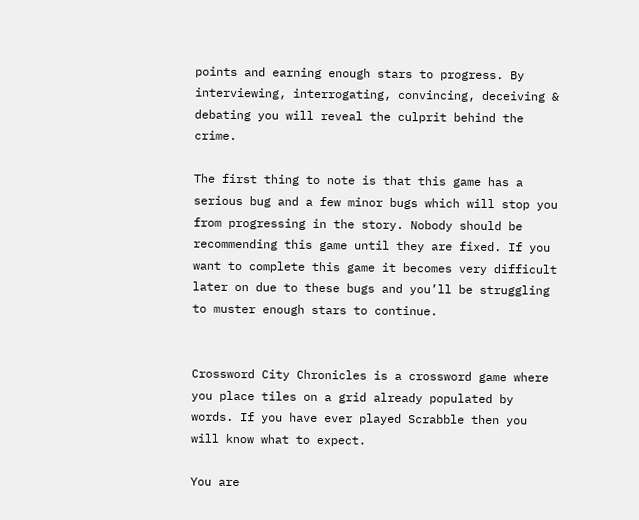points and earning enough stars to progress. By interviewing, interrogating, convincing, deceiving & debating you will reveal the culprit behind the crime.

The first thing to note is that this game has a serious bug and a few minor bugs which will stop you from progressing in the story. Nobody should be recommending this game until they are fixed. If you want to complete this game it becomes very difficult later on due to these bugs and you’ll be struggling to muster enough stars to continue.


Crossword City Chronicles is a crossword game where you place tiles on a grid already populated by words. If you have ever played Scrabble then you will know what to expect.

You are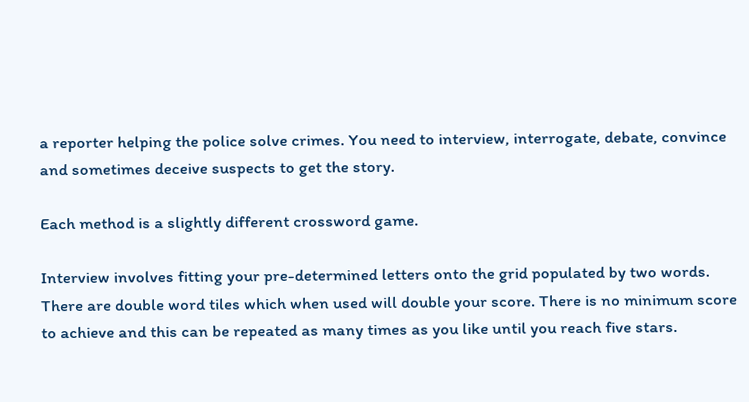a reporter helping the police solve crimes. You need to interview, interrogate, debate, convince and sometimes deceive suspects to get the story.

Each method is a slightly different crossword game.

Interview involves fitting your pre-determined letters onto the grid populated by two words. There are double word tiles which when used will double your score. There is no minimum score to achieve and this can be repeated as many times as you like until you reach five stars.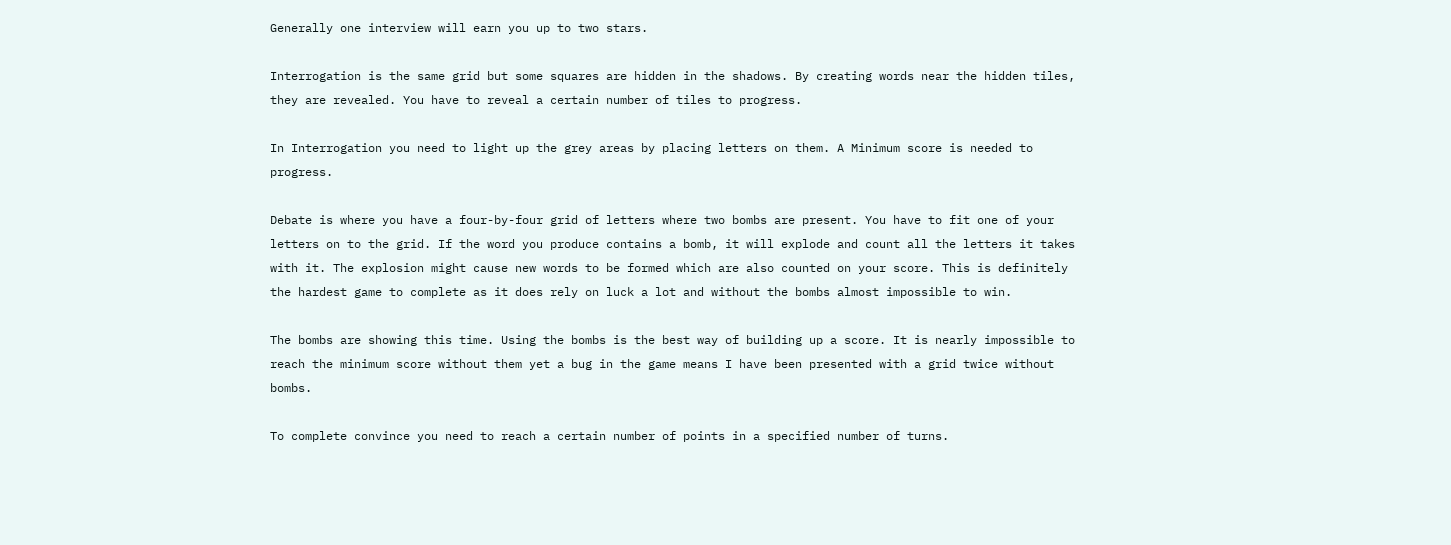Generally one interview will earn you up to two stars.

Interrogation is the same grid but some squares are hidden in the shadows. By creating words near the hidden tiles, they are revealed. You have to reveal a certain number of tiles to progress.

In Interrogation you need to light up the grey areas by placing letters on them. A Minimum score is needed to progress.

Debate is where you have a four-by-four grid of letters where two bombs are present. You have to fit one of your letters on to the grid. If the word you produce contains a bomb, it will explode and count all the letters it takes with it. The explosion might cause new words to be formed which are also counted on your score. This is definitely the hardest game to complete as it does rely on luck a lot and without the bombs almost impossible to win.

The bombs are showing this time. Using the bombs is the best way of building up a score. It is nearly impossible to reach the minimum score without them yet a bug in the game means I have been presented with a grid twice without bombs.

To complete convince you need to reach a certain number of points in a specified number of turns.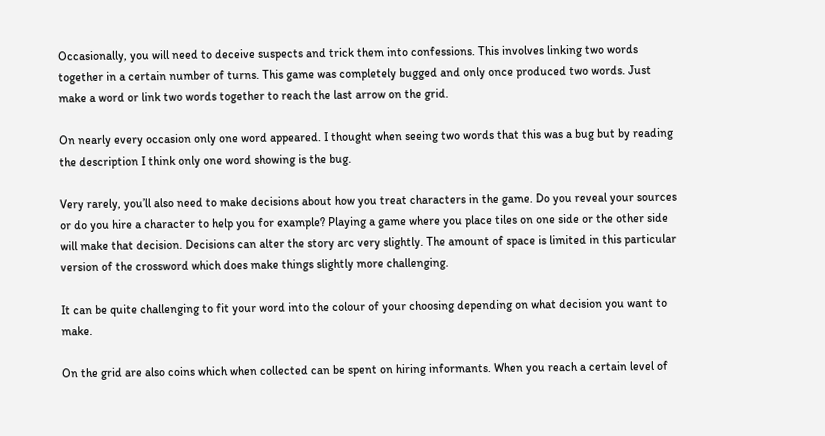Occasionally, you will need to deceive suspects and trick them into confessions. This involves linking two words together in a certain number of turns. This game was completely bugged and only once produced two words. Just make a word or link two words together to reach the last arrow on the grid.

On nearly every occasion only one word appeared. I thought when seeing two words that this was a bug but by reading the description I think only one word showing is the bug.

Very rarely, you’ll also need to make decisions about how you treat characters in the game. Do you reveal your sources or do you hire a character to help you for example? Playing a game where you place tiles on one side or the other side will make that decision. Decisions can alter the story arc very slightly. The amount of space is limited in this particular version of the crossword which does make things slightly more challenging.

It can be quite challenging to fit your word into the colour of your choosing depending on what decision you want to make.

On the grid are also coins which when collected can be spent on hiring informants. When you reach a certain level of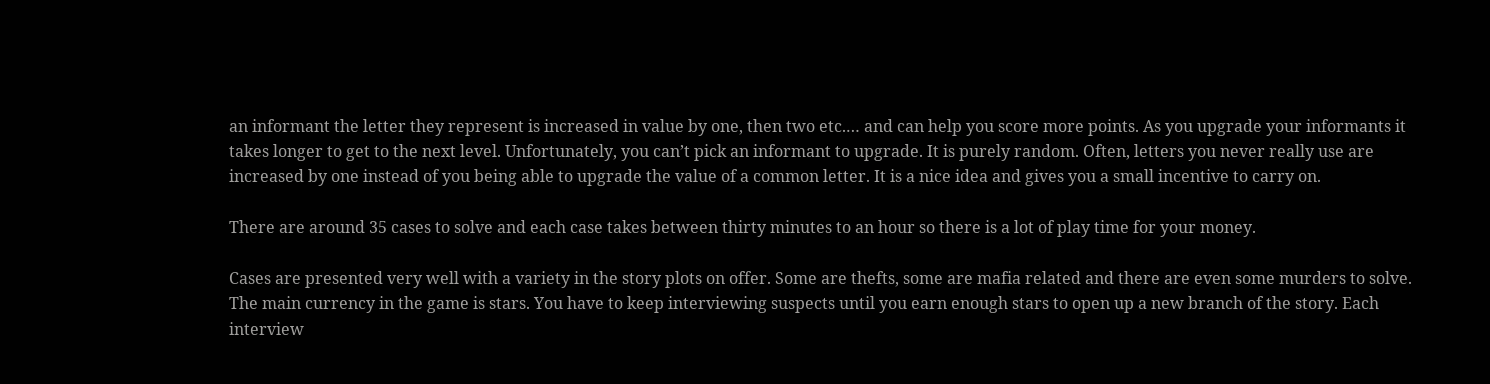an informant the letter they represent is increased in value by one, then two etc.… and can help you score more points. As you upgrade your informants it takes longer to get to the next level. Unfortunately, you can’t pick an informant to upgrade. It is purely random. Often, letters you never really use are increased by one instead of you being able to upgrade the value of a common letter. It is a nice idea and gives you a small incentive to carry on.

There are around 35 cases to solve and each case takes between thirty minutes to an hour so there is a lot of play time for your money.

Cases are presented very well with a variety in the story plots on offer. Some are thefts, some are mafia related and there are even some murders to solve. The main currency in the game is stars. You have to keep interviewing suspects until you earn enough stars to open up a new branch of the story. Each interview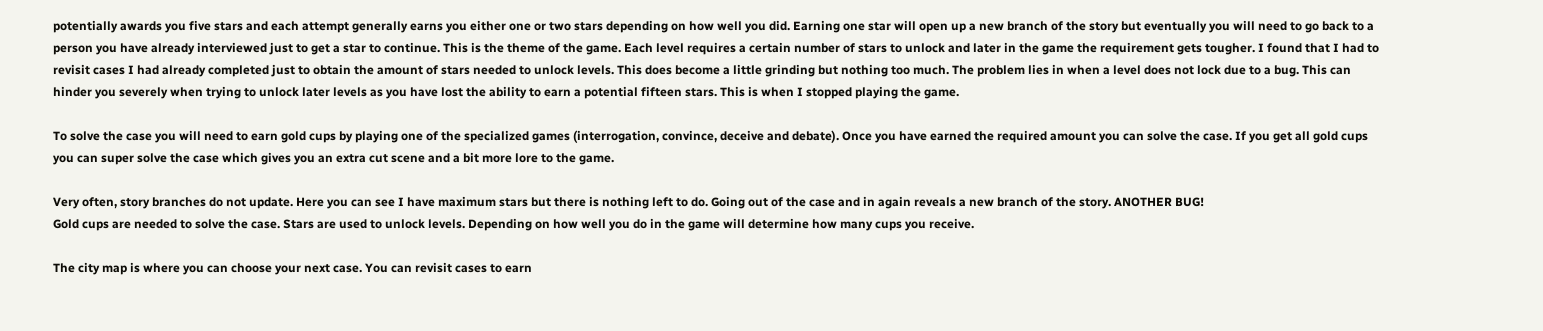potentially awards you five stars and each attempt generally earns you either one or two stars depending on how well you did. Earning one star will open up a new branch of the story but eventually you will need to go back to a person you have already interviewed just to get a star to continue. This is the theme of the game. Each level requires a certain number of stars to unlock and later in the game the requirement gets tougher. I found that I had to revisit cases I had already completed just to obtain the amount of stars needed to unlock levels. This does become a little grinding but nothing too much. The problem lies in when a level does not lock due to a bug. This can hinder you severely when trying to unlock later levels as you have lost the ability to earn a potential fifteen stars. This is when I stopped playing the game.

To solve the case you will need to earn gold cups by playing one of the specialized games (interrogation, convince, deceive and debate). Once you have earned the required amount you can solve the case. If you get all gold cups you can super solve the case which gives you an extra cut scene and a bit more lore to the game.

Very often, story branches do not update. Here you can see I have maximum stars but there is nothing left to do. Going out of the case and in again reveals a new branch of the story. ANOTHER BUG!
Gold cups are needed to solve the case. Stars are used to unlock levels. Depending on how well you do in the game will determine how many cups you receive.

The city map is where you can choose your next case. You can revisit cases to earn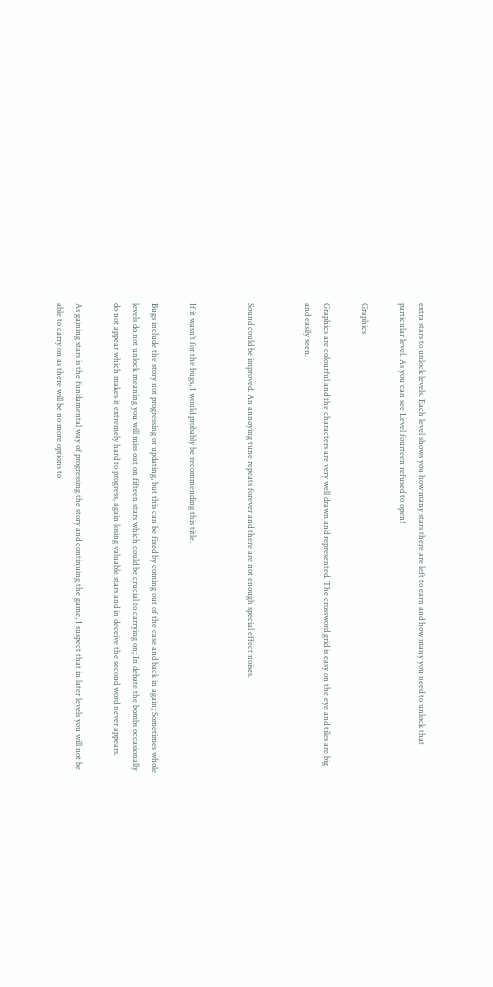extra stars to unlock levels. Each level shows you how many stars there are left to earn and how many you need to unlock that particular level. As you can see Level fourteen refused to open!

Graphics

Graphics are colourful and the characters are very well drawn and represented. The crossword grid is easy on the eye and tiles are big and easily seen.


Sound could be improved. An annoying tune repeats forever and there are not enough special effect noises.


If it wasn’t for the bugs, I would probably be recommending this title.

Bugs include the story not progressing or updating, but this can be fixed by coming out of the case and back in again; Sometimes whole levels do not unlock meaning you will miss out on fifteen stars which could be crucial to carrying on; In debate the bombs occasionally do not appear which makes it extremely hard to progress, again losing valuable stars and in deceive the second word never appears.

As gaining stars is the fundamental way of progressing the story and continuing the game, I suspect that in later levels you will not be able to carry on as there will be no more options to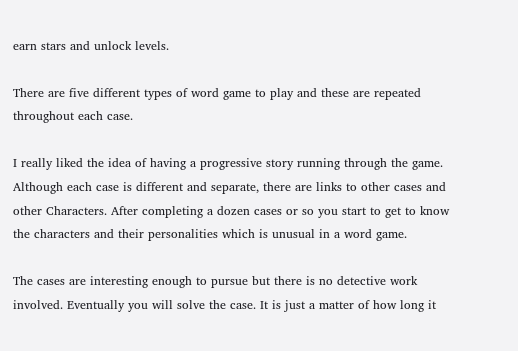earn stars and unlock levels.

There are five different types of word game to play and these are repeated throughout each case.

I really liked the idea of having a progressive story running through the game. Although each case is different and separate, there are links to other cases and other Characters. After completing a dozen cases or so you start to get to know the characters and their personalities which is unusual in a word game.

The cases are interesting enough to pursue but there is no detective work involved. Eventually you will solve the case. It is just a matter of how long it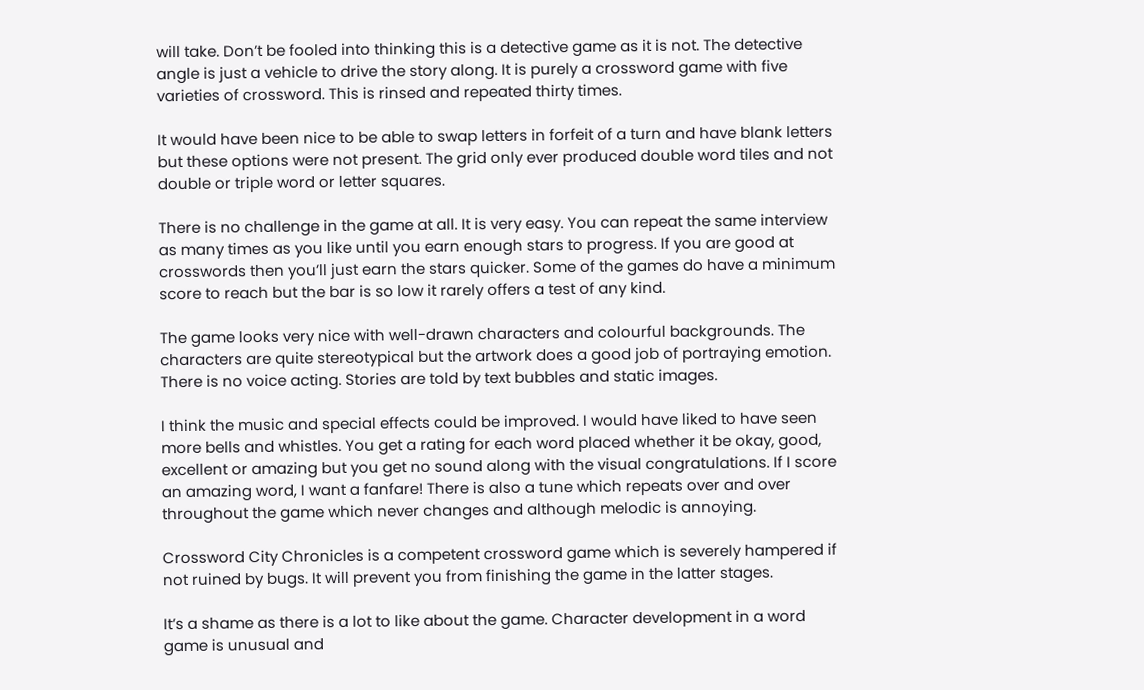will take. Don’t be fooled into thinking this is a detective game as it is not. The detective angle is just a vehicle to drive the story along. It is purely a crossword game with five varieties of crossword. This is rinsed and repeated thirty times.

It would have been nice to be able to swap letters in forfeit of a turn and have blank letters but these options were not present. The grid only ever produced double word tiles and not double or triple word or letter squares.

There is no challenge in the game at all. It is very easy. You can repeat the same interview as many times as you like until you earn enough stars to progress. If you are good at crosswords then you’ll just earn the stars quicker. Some of the games do have a minimum score to reach but the bar is so low it rarely offers a test of any kind.

The game looks very nice with well-drawn characters and colourful backgrounds. The characters are quite stereotypical but the artwork does a good job of portraying emotion. There is no voice acting. Stories are told by text bubbles and static images.

I think the music and special effects could be improved. I would have liked to have seen more bells and whistles. You get a rating for each word placed whether it be okay, good, excellent or amazing but you get no sound along with the visual congratulations. If I score an amazing word, I want a fanfare! There is also a tune which repeats over and over throughout the game which never changes and although melodic is annoying.

Crossword City Chronicles is a competent crossword game which is severely hampered if not ruined by bugs. It will prevent you from finishing the game in the latter stages.

It’s a shame as there is a lot to like about the game. Character development in a word game is unusual and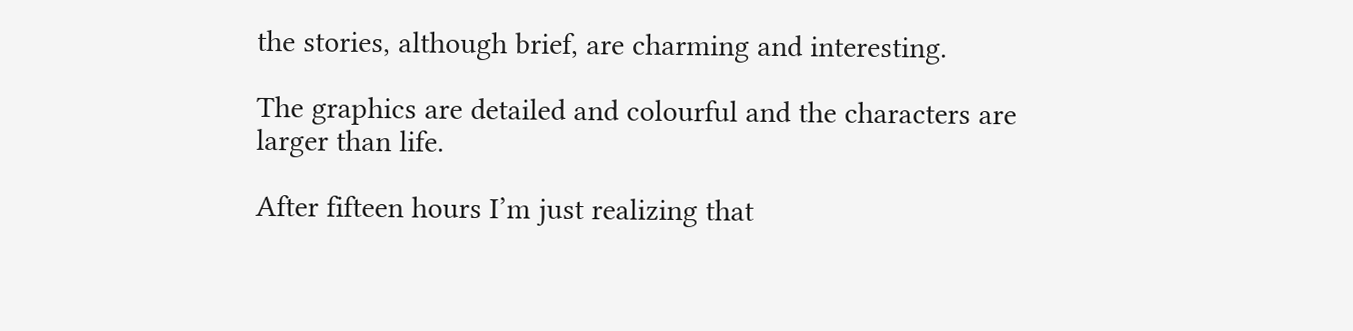the stories, although brief, are charming and interesting.

The graphics are detailed and colourful and the characters are larger than life.

After fifteen hours I’m just realizing that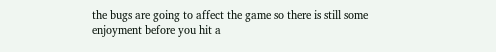the bugs are going to affect the game so there is still some enjoyment before you hit a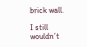brick wall.

I still wouldn’t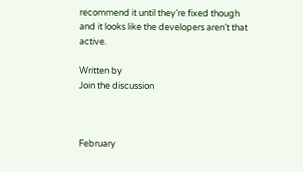recommend it until they’re fixed though and it looks like the developers aren’t that active.

Written by
Join the discussion



February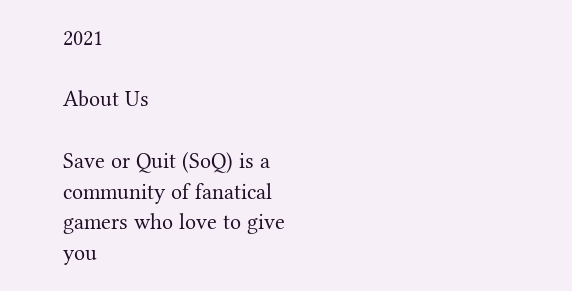2021

About Us

Save or Quit (SoQ) is a community of fanatical gamers who love to give you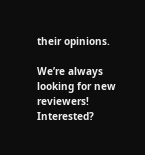their opinions.

We’re always looking for new reviewers! Interested?